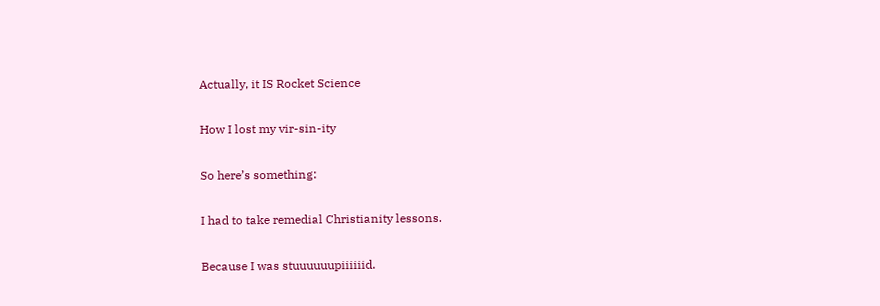Actually, it IS Rocket Science

How I lost my vir-sin-ity

So here’s something:

I had to take remedial Christianity lessons.

Because I was stuuuuuupiiiiiid.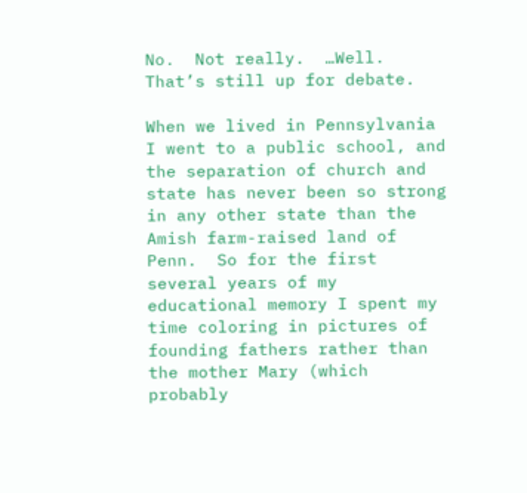No.  Not really.  …Well. That’s still up for debate.

When we lived in Pennsylvania I went to a public school, and the separation of church and state has never been so strong in any other state than the Amish farm-raised land of Penn.  So for the first several years of my educational memory I spent my time coloring in pictures of founding fathers rather than the mother Mary (which probably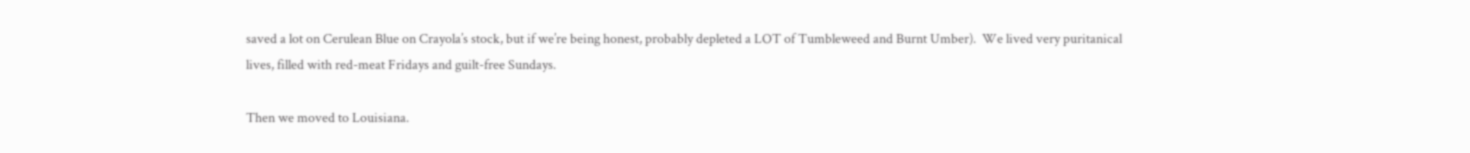saved a lot on Cerulean Blue on Crayola’s stock, but if we’re being honest, probably depleted a LOT of Tumbleweed and Burnt Umber).  We lived very puritanical lives, filled with red-meat Fridays and guilt-free Sundays.

Then we moved to Louisiana.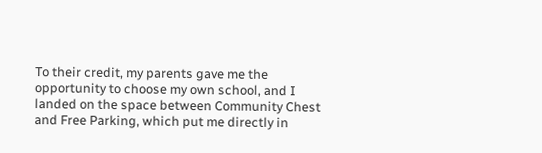To their credit, my parents gave me the opportunity to choose my own school, and I landed on the space between Community Chest and Free Parking, which put me directly in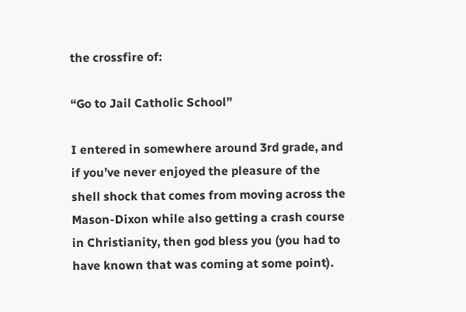the crossfire of:

“Go to Jail Catholic School”

I entered in somewhere around 3rd grade, and if you’ve never enjoyed the pleasure of the shell shock that comes from moving across the Mason-Dixon while also getting a crash course in Christianity, then god bless you (you had to have known that was coming at some point).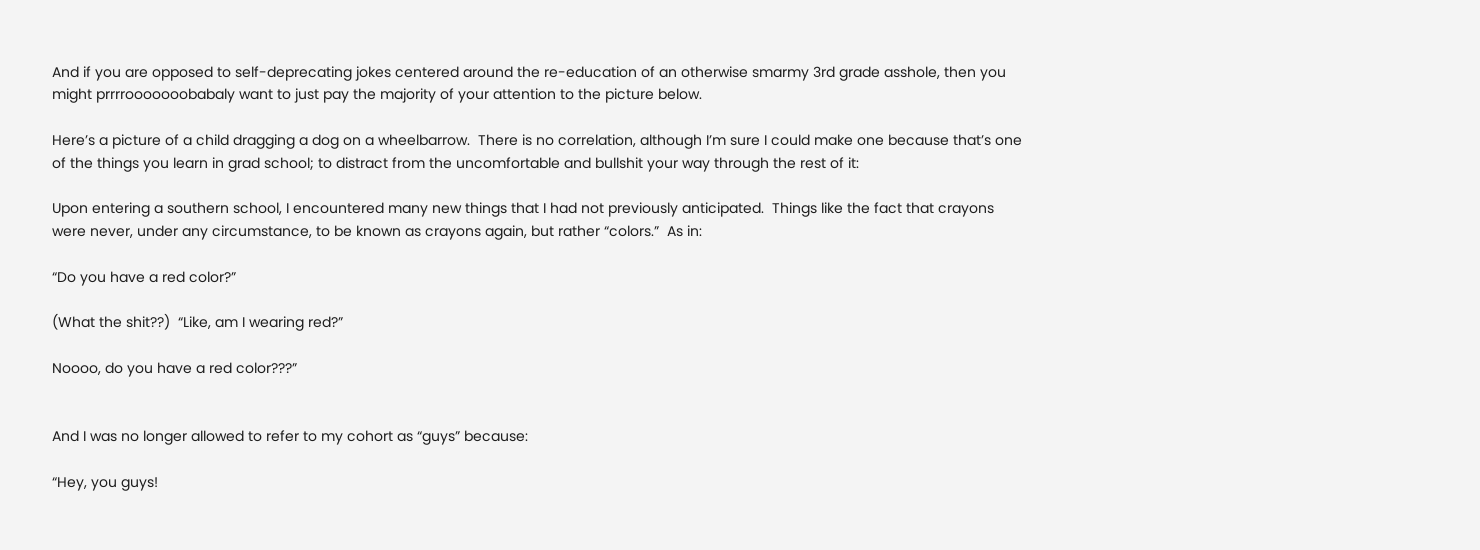And if you are opposed to self-deprecating jokes centered around the re-education of an otherwise smarmy 3rd grade asshole, then you might prrrrooooooobabaly want to just pay the majority of your attention to the picture below.

Here’s a picture of a child dragging a dog on a wheelbarrow.  There is no correlation, although I’m sure I could make one because that’s one of the things you learn in grad school; to distract from the uncomfortable and bullshit your way through the rest of it:

Upon entering a southern school, I encountered many new things that I had not previously anticipated.  Things like the fact that crayons were never, under any circumstance, to be known as crayons again, but rather “colors.”  As in:

“Do you have a red color?”

(What the shit??)  “Like, am I wearing red?”

Noooo, do you have a red color???”


And I was no longer allowed to refer to my cohort as “guys” because:

“Hey, you guys!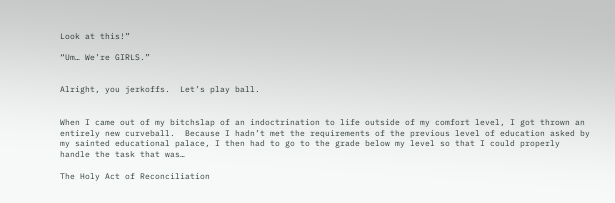Look at this!”

“Um… We’re GIRLS.”


Alright, you jerkoffs.  Let’s play ball.


When I came out of my bitchslap of an indoctrination to life outside of my comfort level, I got thrown an entirely new curveball.  Because I hadn’t met the requirements of the previous level of education asked by my sainted educational palace, I then had to go to the grade below my level so that I could properly handle the task that was…

The Holy Act of Reconciliation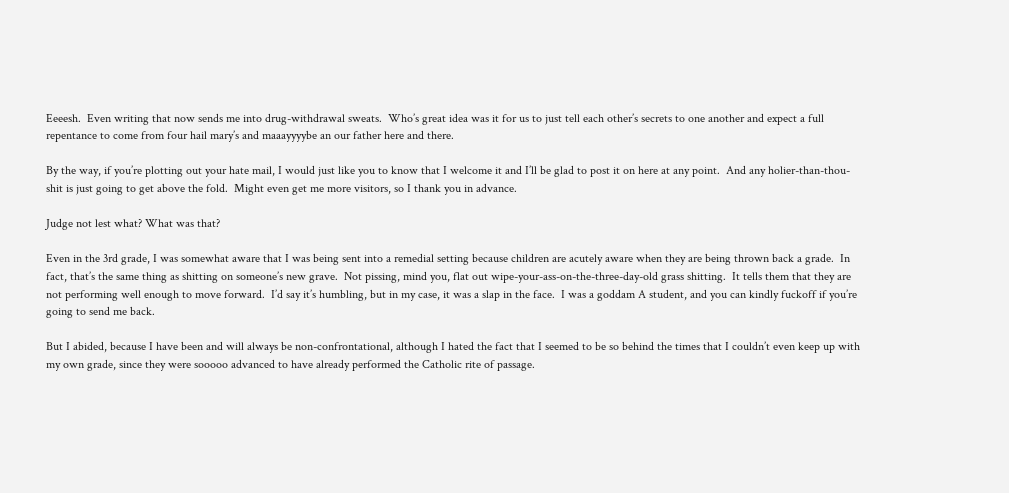Eeeesh.  Even writing that now sends me into drug-withdrawal sweats.  Who’s great idea was it for us to just tell each other’s secrets to one another and expect a full repentance to come from four hail mary’s and maaayyyybe an our father here and there.

By the way, if you’re plotting out your hate mail, I would just like you to know that I welcome it and I’ll be glad to post it on here at any point.  And any holier-than-thou-shit is just going to get above the fold.  Might even get me more visitors, so I thank you in advance.

Judge not lest what? What was that?

Even in the 3rd grade, I was somewhat aware that I was being sent into a remedial setting because children are acutely aware when they are being thrown back a grade.  In fact, that’s the same thing as shitting on someone’s new grave.  Not pissing, mind you, flat out wipe-your-ass-on-the-three-day-old grass shitting.  It tells them that they are not performing well enough to move forward.  I’d say it’s humbling, but in my case, it was a slap in the face.  I was a goddam A student, and you can kindly fuckoff if you’re going to send me back.

But I abided, because I have been and will always be non-confrontational, although I hated the fact that I seemed to be so behind the times that I couldn’t even keep up with my own grade, since they were sooooo advanced to have already performed the Catholic rite of passage.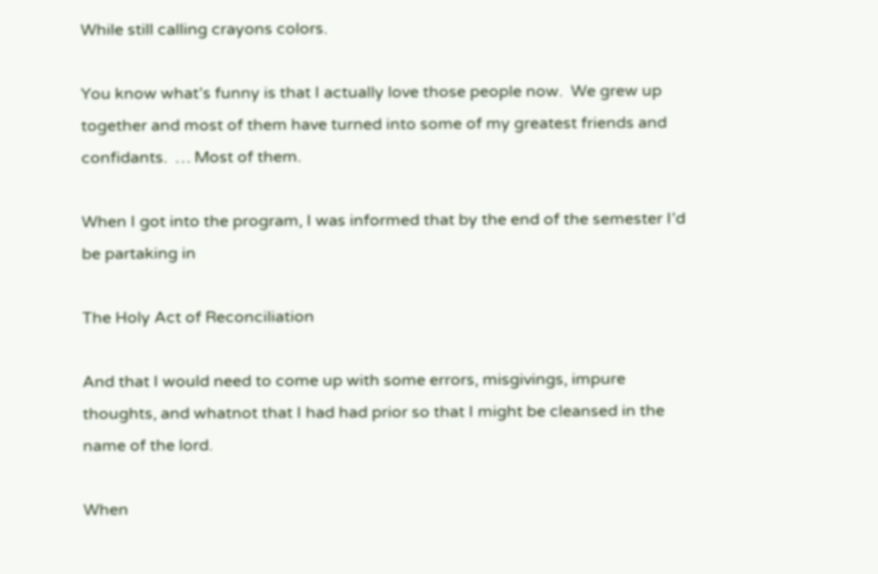While still calling crayons colors.

You know what’s funny is that I actually love those people now.  We grew up together and most of them have turned into some of my greatest friends and confidants.  … Most of them.

When I got into the program, I was informed that by the end of the semester I’d be partaking in

The Holy Act of Reconciliation

And that I would need to come up with some errors, misgivings, impure thoughts, and whatnot that I had had prior so that I might be cleansed in the name of the lord.

When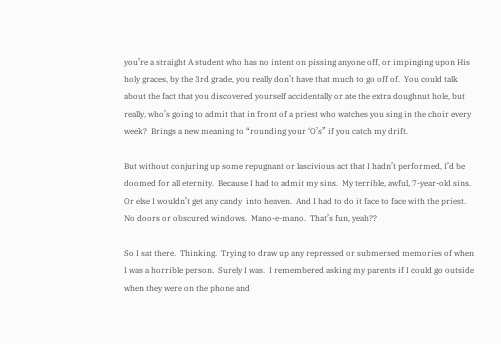you’re a straight A student who has no intent on pissing anyone off, or impinging upon His holy graces, by the 3rd grade, you really don’t have that much to go off of.  You could talk about the fact that you discovered yourself accidentally or ate the extra doughnut hole, but really, who’s going to admit that in front of a priest who watches you sing in the choir every week?  Brings a new meaning to “rounding your ‘O’s” if you catch my drift.

But without conjuring up some repugnant or lascivious act that I hadn’t performed, I’d be doomed for all eternity.  Because I had to admit my sins.  My terrible, awful, 7-year-old sins.  Or else I wouldn’t get any candy  into heaven.  And I had to do it face to face with the priest.  No doors or obscured windows.  Mano-e-mano.  That’s fun, yeah??

So I sat there.  Thinking.  Trying to draw up any repressed or submersed memories of when I was a horrible person.  Surely I was.  I remembered asking my parents if I could go outside when they were on the phone and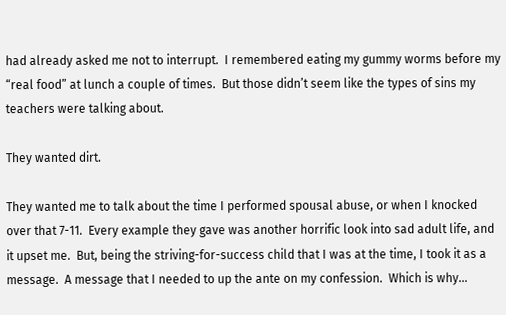had already asked me not to interrupt.  I remembered eating my gummy worms before my “real food” at lunch a couple of times.  But those didn’t seem like the types of sins my teachers were talking about.

They wanted dirt.

They wanted me to talk about the time I performed spousal abuse, or when I knocked over that 7-11.  Every example they gave was another horrific look into sad adult life, and it upset me.  But, being the striving-for-success child that I was at the time, I took it as a message.  A message that I needed to up the ante on my confession.  Which is why…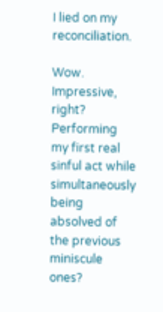I lied on my reconciliation.

Wow.  Impressive, right?  Performing my first real sinful act while simultaneously being absolved of the previous miniscule ones?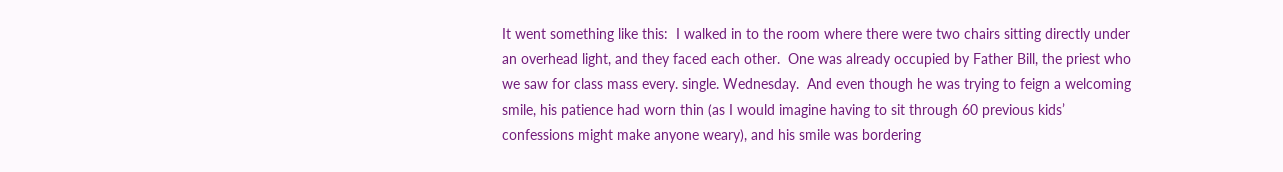It went something like this:  I walked in to the room where there were two chairs sitting directly under an overhead light, and they faced each other.  One was already occupied by Father Bill, the priest who we saw for class mass every. single. Wednesday.  And even though he was trying to feign a welcoming smile, his patience had worn thin (as I would imagine having to sit through 60 previous kids’ confessions might make anyone weary), and his smile was bordering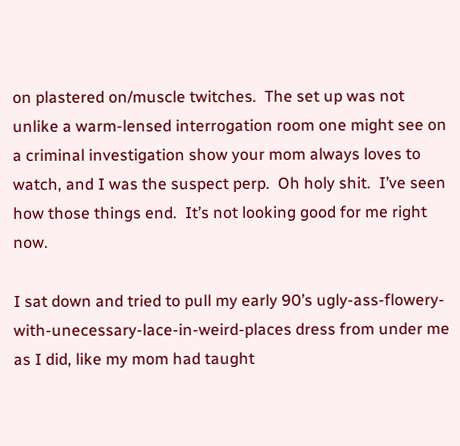on plastered on/muscle twitches.  The set up was not unlike a warm-lensed interrogation room one might see on a criminal investigation show your mom always loves to watch, and I was the suspect perp.  Oh holy shit.  I’ve seen how those things end.  It’s not looking good for me right now.

I sat down and tried to pull my early 90’s ugly-ass-flowery-with-unecessary-lace-in-weird-places dress from under me as I did, like my mom had taught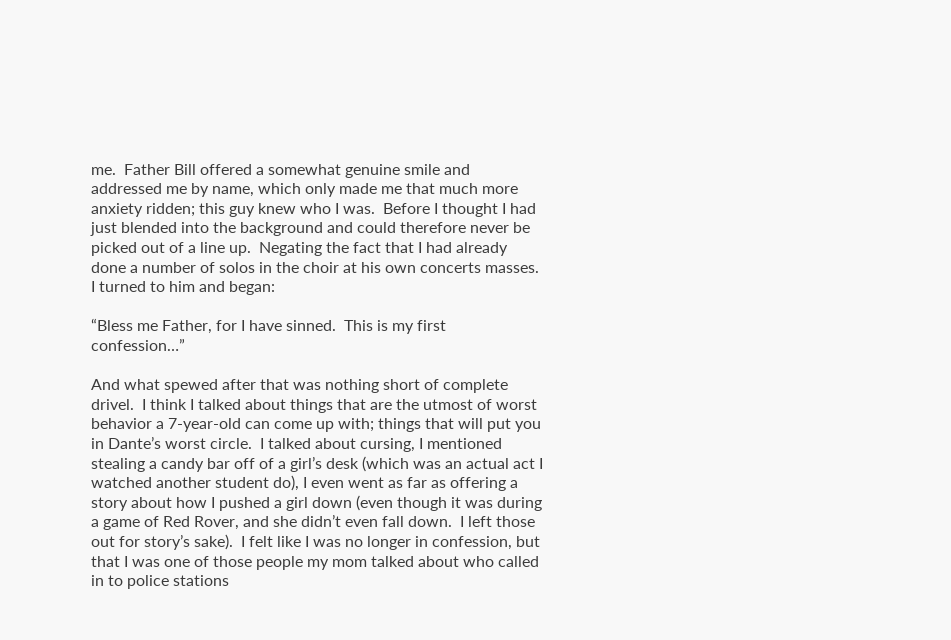me.  Father Bill offered a somewhat genuine smile and addressed me by name, which only made me that much more anxiety ridden; this guy knew who I was.  Before I thought I had just blended into the background and could therefore never be picked out of a line up.  Negating the fact that I had already done a number of solos in the choir at his own concerts masses.  I turned to him and began:

“Bless me Father, for I have sinned.  This is my first confession…”

And what spewed after that was nothing short of complete drivel.  I think I talked about things that are the utmost of worst behavior a 7-year-old can come up with; things that will put you in Dante’s worst circle.  I talked about cursing, I mentioned stealing a candy bar off of a girl’s desk (which was an actual act I watched another student do), I even went as far as offering a story about how I pushed a girl down (even though it was during a game of Red Rover, and she didn’t even fall down.  I left those out for story’s sake).  I felt like I was no longer in confession, but that I was one of those people my mom talked about who called in to police stations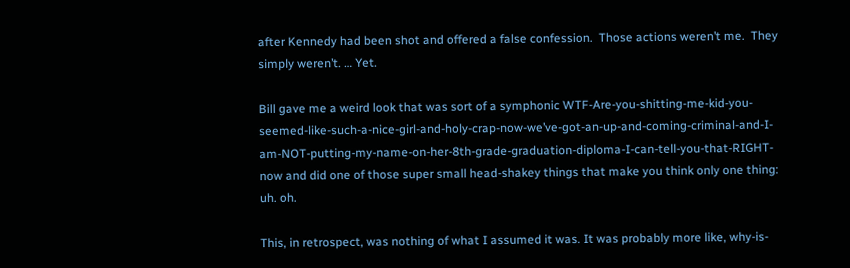after Kennedy had been shot and offered a false confession.  Those actions weren’t me.  They simply weren’t. … Yet.

Bill gave me a weird look that was sort of a symphonic WTF-Are-you-shitting-me-kid-you-seemed-like-such-a-nice-girl-and-holy-crap-now-we’ve-got-an-up-and-coming-criminal-and-I-am-NOT-putting-my-name-on-her-8th-grade-graduation-diploma-I-can-tell-you-that-RIGHT-now and did one of those super small head-shakey things that make you think only one thing:  uh. oh.

This, in retrospect, was nothing of what I assumed it was. It was probably more like, why-is-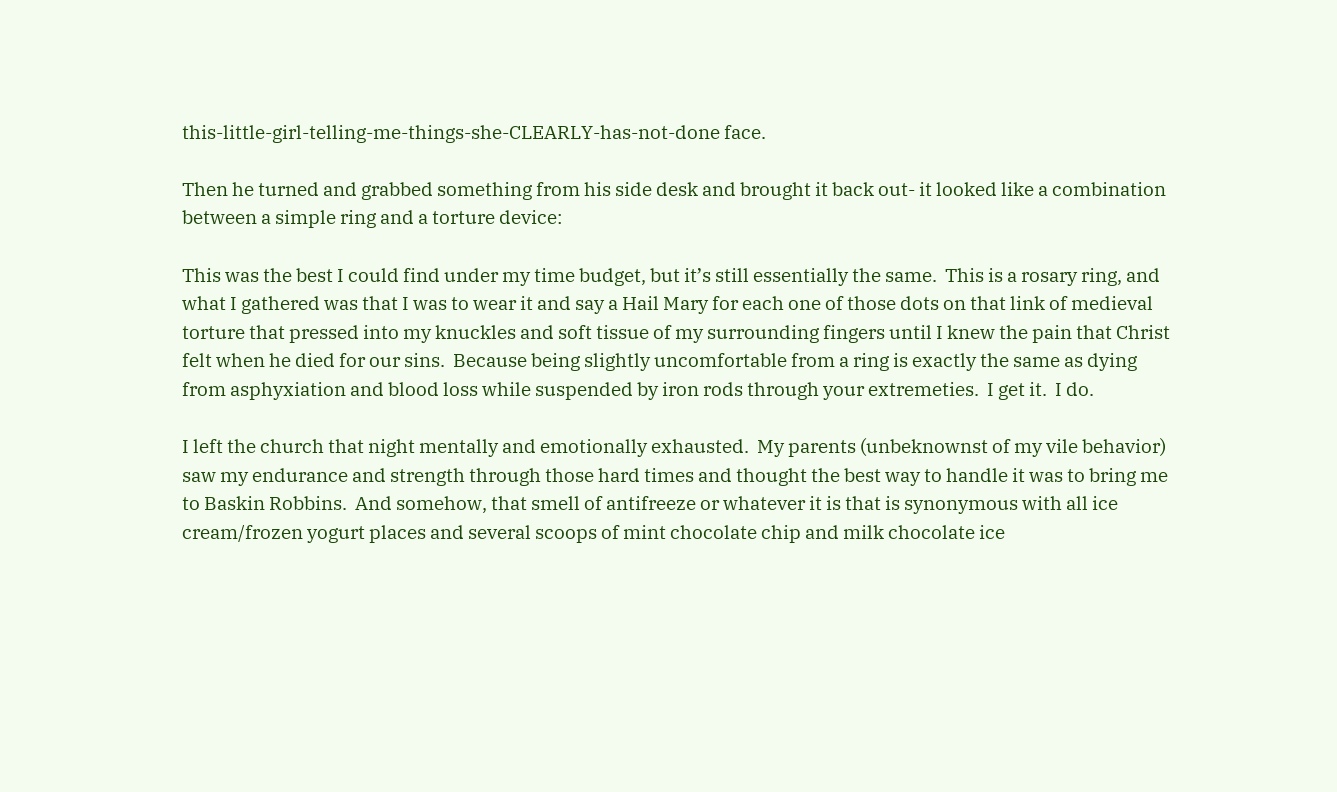this-little-girl-telling-me-things-she-CLEARLY-has-not-done face.

Then he turned and grabbed something from his side desk and brought it back out- it looked like a combination between a simple ring and a torture device:

This was the best I could find under my time budget, but it’s still essentially the same.  This is a rosary ring, and what I gathered was that I was to wear it and say a Hail Mary for each one of those dots on that link of medieval torture that pressed into my knuckles and soft tissue of my surrounding fingers until I knew the pain that Christ felt when he died for our sins.  Because being slightly uncomfortable from a ring is exactly the same as dying from asphyxiation and blood loss while suspended by iron rods through your extremeties.  I get it.  I do.

I left the church that night mentally and emotionally exhausted.  My parents (unbeknownst of my vile behavior) saw my endurance and strength through those hard times and thought the best way to handle it was to bring me to Baskin Robbins.  And somehow, that smell of antifreeze or whatever it is that is synonymous with all ice cream/frozen yogurt places and several scoops of mint chocolate chip and milk chocolate ice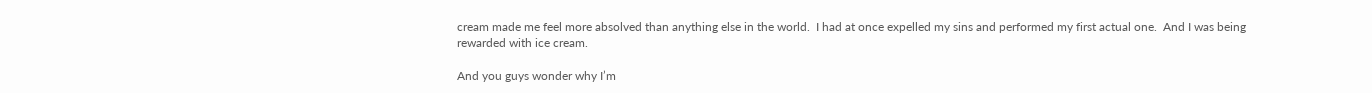cream made me feel more absolved than anything else in the world.  I had at once expelled my sins and performed my first actual one.  And I was being rewarded with ice cream.

And you guys wonder why I’m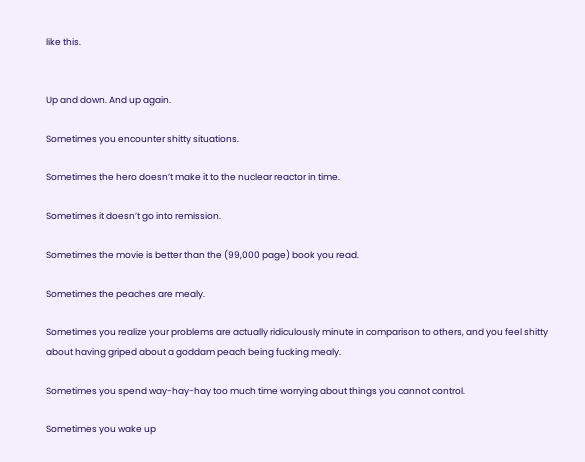like this.


Up and down. And up again.

Sometimes you encounter shitty situations.

Sometimes the hero doesn’t make it to the nuclear reactor in time.

Sometimes it doesn’t go into remission.

Sometimes the movie is better than the (99,000 page) book you read.

Sometimes the peaches are mealy.

Sometimes you realize your problems are actually ridiculously minute in comparison to others, and you feel shitty about having griped about a goddam peach being fucking mealy.

Sometimes you spend way-hay-hay too much time worrying about things you cannot control.

Sometimes you wake up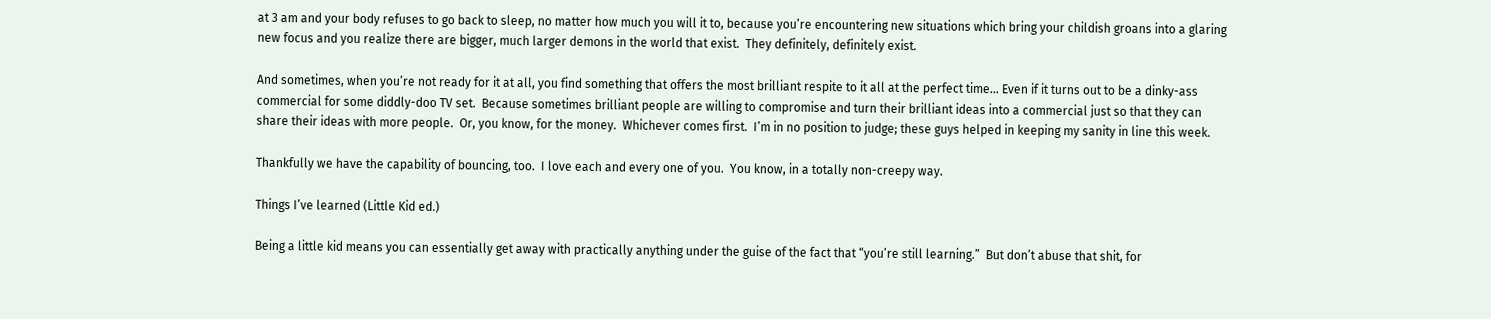at 3 am and your body refuses to go back to sleep, no matter how much you will it to, because you’re encountering new situations which bring your childish groans into a glaring new focus and you realize there are bigger, much larger demons in the world that exist.  They definitely, definitely exist.

And sometimes, when you’re not ready for it at all, you find something that offers the most brilliant respite to it all at the perfect time… Even if it turns out to be a dinky-ass commercial for some diddly-doo TV set.  Because sometimes brilliant people are willing to compromise and turn their brilliant ideas into a commercial just so that they can share their ideas with more people.  Or, you know, for the money.  Whichever comes first.  I’m in no position to judge; these guys helped in keeping my sanity in line this week.

Thankfully we have the capability of bouncing, too.  I love each and every one of you.  You know, in a totally non-creepy way.

Things I’ve learned (Little Kid ed.)

Being a little kid means you can essentially get away with practically anything under the guise of the fact that “you’re still learning.”  But don’t abuse that shit, for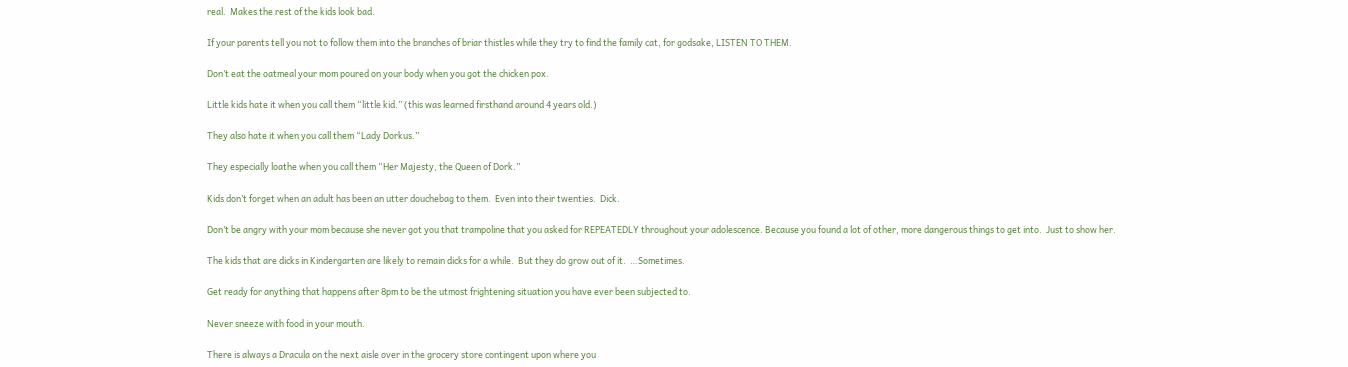real.  Makes the rest of the kids look bad.

If your parents tell you not to follow them into the branches of briar thistles while they try to find the family cat, for godsake, LISTEN TO THEM.

Don’t eat the oatmeal your mom poured on your body when you got the chicken pox.

Little kids hate it when you call them “little kid.” (this was learned firsthand around 4 years old.)

They also hate it when you call them “Lady Dorkus.”

They especially loathe when you call them “Her Majesty, the Queen of Dork.”

Kids don’t forget when an adult has been an utter douchebag to them.  Even into their twenties.  Dick.

Don’t be angry with your mom because she never got you that trampoline that you asked for REPEATEDLY throughout your adolescence. Because you found a lot of other, more dangerous things to get into.  Just to show her.

The kids that are dicks in Kindergarten are likely to remain dicks for a while.  But they do grow out of it.  …Sometimes.

Get ready for anything that happens after 8pm to be the utmost frightening situation you have ever been subjected to.

Never sneeze with food in your mouth.

There is always a Dracula on the next aisle over in the grocery store contingent upon where you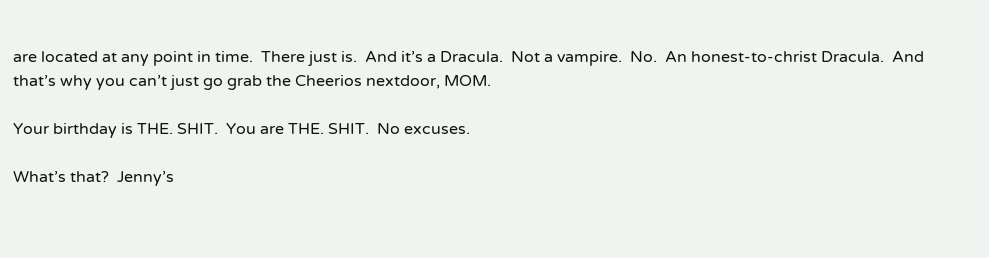are located at any point in time.  There just is.  And it’s a Dracula.  Not a vampire.  No.  An honest-to-christ Dracula.  And that’s why you can’t just go grab the Cheerios nextdoor, MOM.

Your birthday is THE. SHIT.  You are THE. SHIT.  No excuses.

What’s that?  Jenny’s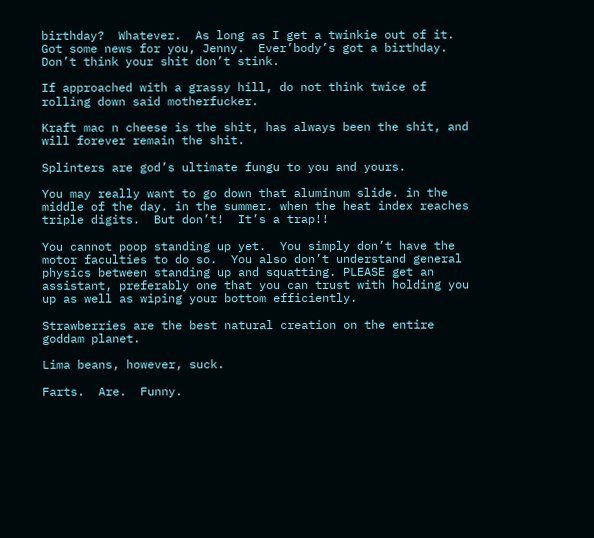birthday?  Whatever.  As long as I get a twinkie out of it.  Got some news for you, Jenny.  Ever’body’s got a birthday.  Don’t think your shit don’t stink.

If approached with a grassy hill, do not think twice of rolling down said motherfucker.

Kraft mac n cheese is the shit, has always been the shit, and will forever remain the shit.

Splinters are god’s ultimate fungu to you and yours.

You may really want to go down that aluminum slide. in the middle of the day. in the summer. when the heat index reaches triple digits.  But don’t!  It’s a trap!!

You cannot poop standing up yet.  You simply don’t have the motor faculties to do so.  You also don’t understand general physics between standing up and squatting. PLEASE get an assistant, preferably one that you can trust with holding you up as well as wiping your bottom efficiently.

Strawberries are the best natural creation on the entire goddam planet.

Lima beans, however, suck.

Farts.  Are.  Funny.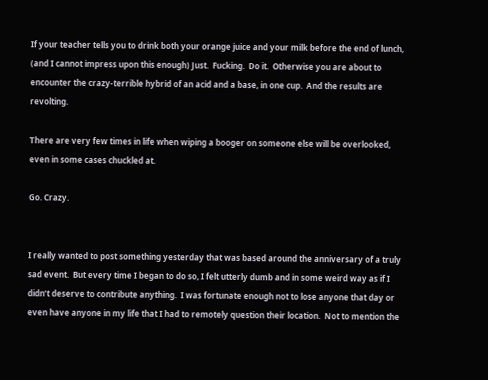If your teacher tells you to drink both your orange juice and your milk before the end of lunch, (and I cannot impress upon this enough) Just.  Fucking.  Do it.  Otherwise you are about to encounter the crazy-terrible hybrid of an acid and a base, in one cup.  And the results are revolting.

There are very few times in life when wiping a booger on someone else will be overlooked, even in some cases chuckled at.

Go. Crazy.


I really wanted to post something yesterday that was based around the anniversary of a truly sad event.  But every time I began to do so, I felt utterly dumb and in some weird way as if I didn’t deserve to contribute anything.  I was fortunate enough not to lose anyone that day or even have anyone in my life that I had to remotely question their location.  Not to mention the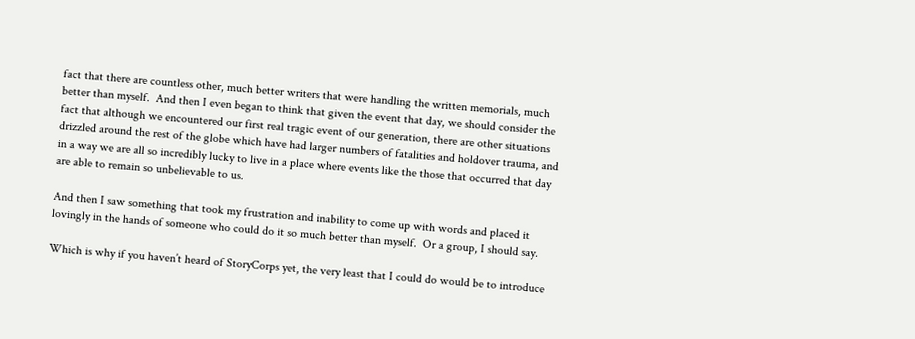fact that there are countless other, much better writers that were handling the written memorials, much better than myself.  And then I even began to think that given the event that day, we should consider the fact that although we encountered our first real tragic event of our generation, there are other situations drizzled around the rest of the globe which have had larger numbers of fatalities and holdover trauma, and in a way we are all so incredibly lucky to live in a place where events like the those that occurred that day are able to remain so unbelievable to us.

And then I saw something that took my frustration and inability to come up with words and placed it lovingly in the hands of someone who could do it so much better than myself.  Or a group, I should say.

Which is why if you haven’t heard of StoryCorps yet, the very least that I could do would be to introduce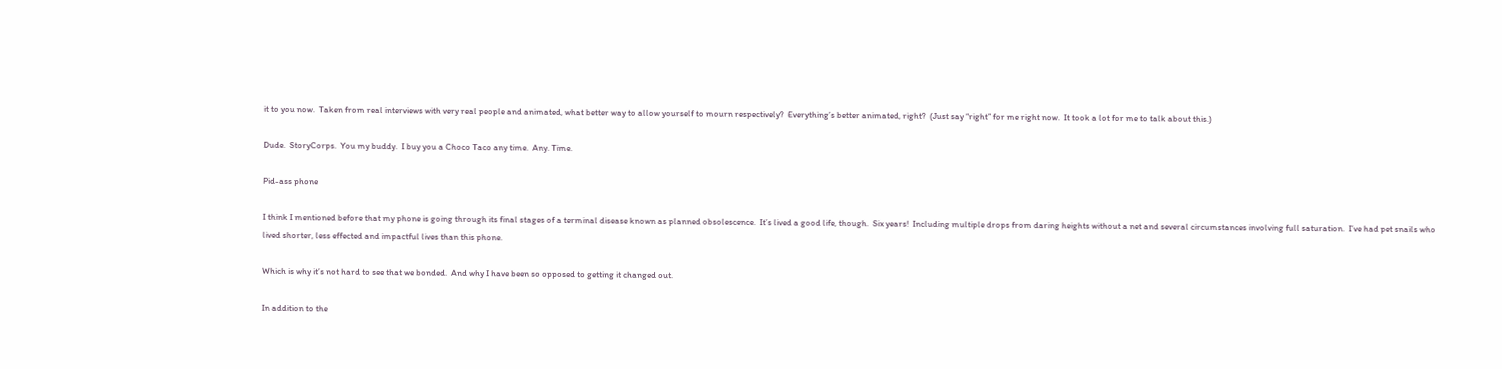it to you now.  Taken from real interviews with very real people and animated, what better way to allow yourself to mourn respectively?  Everything’s better animated, right?  (Just say “right” for me right now.  It took a lot for me to talk about this.)

Dude.  StoryCorps.  You my buddy.  I buy you a Choco Taco any time.  Any. Time.

Pid-ass phone

I think I mentioned before that my phone is going through its final stages of a terminal disease known as planned obsolescence.  It’s lived a good life, though.  Six years!  Including multiple drops from daring heights without a net and several circumstances involving full saturation.  I’ve had pet snails who lived shorter, less effected and impactful lives than this phone.

Which is why it’s not hard to see that we bonded.  And why I have been so opposed to getting it changed out.

In addition to the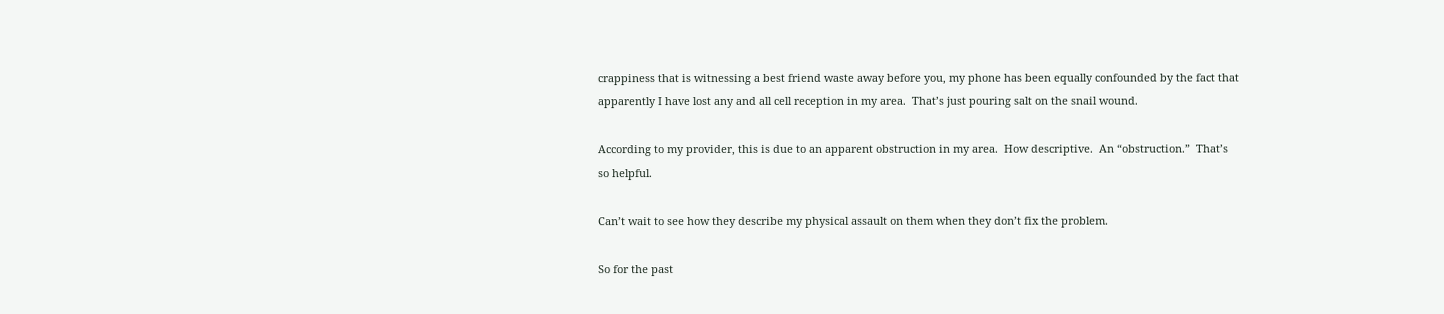crappiness that is witnessing a best friend waste away before you, my phone has been equally confounded by the fact that apparently I have lost any and all cell reception in my area.  That’s just pouring salt on the snail wound.

According to my provider, this is due to an apparent obstruction in my area.  How descriptive.  An “obstruction.”  That’s so helpful.

Can’t wait to see how they describe my physical assault on them when they don’t fix the problem.

So for the past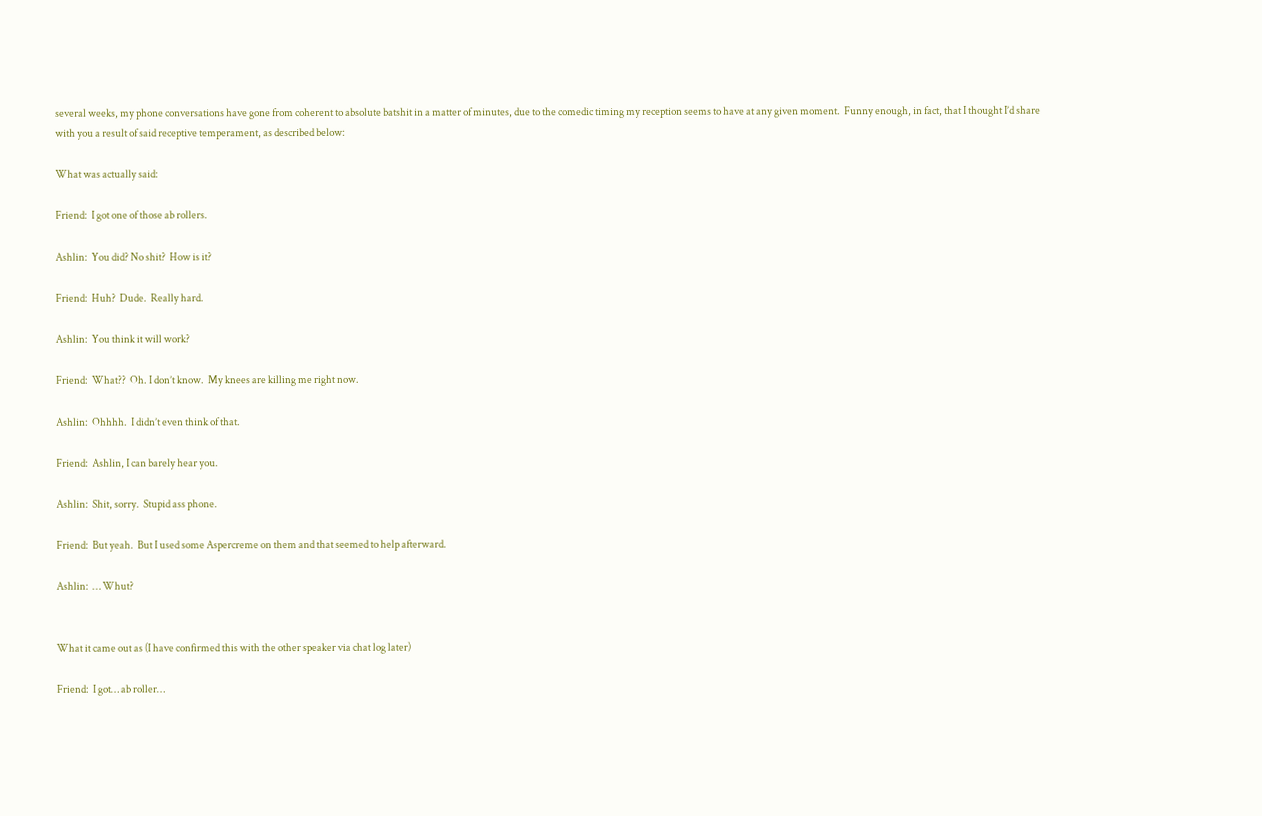several weeks, my phone conversations have gone from coherent to absolute batshit in a matter of minutes, due to the comedic timing my reception seems to have at any given moment.  Funny enough, in fact, that I thought I’d share with you a result of said receptive temperament, as described below:

What was actually said:

Friend:  I got one of those ab rollers.

Ashlin:  You did? No shit?  How is it?

Friend:  Huh?  Dude.  Really hard.

Ashlin:  You think it will work?

Friend:  What??  Oh. I don’t know.  My knees are killing me right now.

Ashlin:  Ohhhh.  I didn’t even think of that.

Friend:  Ashlin, I can barely hear you.

Ashlin:  Shit, sorry.  Stupid ass phone.

Friend:  But yeah.  But I used some Aspercreme on them and that seemed to help afterward.

Ashlin:  … Whut?


What it came out as (I have confirmed this with the other speaker via chat log later)

Friend:  I got… ab roller…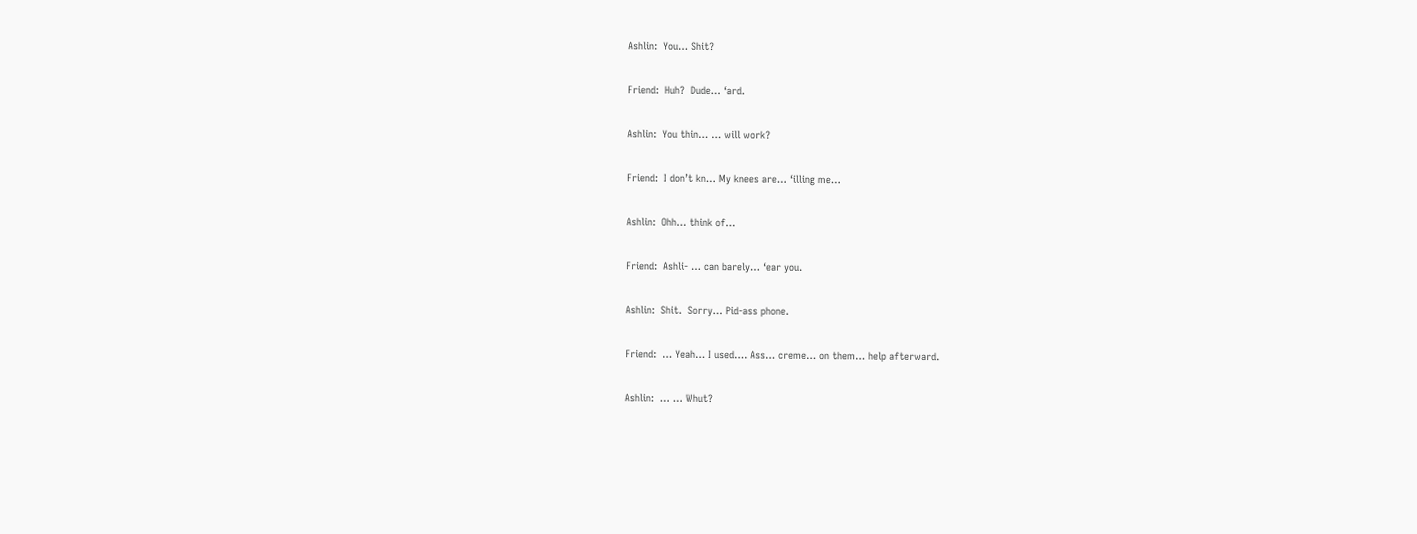Ashlin:  You… Shit?

Friend:  Huh?  Dude… ‘ard.

Ashlin:  You thin… … will work?

Friend:  I don’t kn… My knees are… ‘illing me…

Ashlin:  Ohh… think of…

Friend:  Ashli- … can barely… ‘ear you.

Ashlin:  Shit.  Sorry… Pid-ass phone.

Friend:  … Yeah… I used…. Ass… creme… on them… help afterward.

Ashlin:  … … Whut?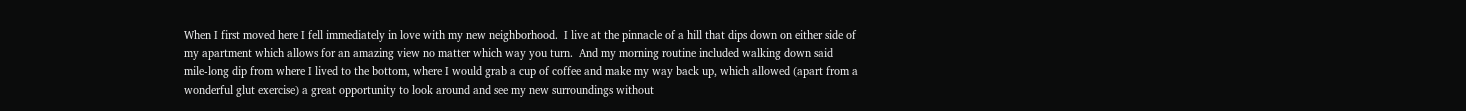When I first moved here I fell immediately in love with my new neighborhood.  I live at the pinnacle of a hill that dips down on either side of my apartment which allows for an amazing view no matter which way you turn.  And my morning routine included walking down said mile-long dip from where I lived to the bottom, where I would grab a cup of coffee and make my way back up, which allowed (apart from a wonderful glut exercise) a great opportunity to look around and see my new surroundings without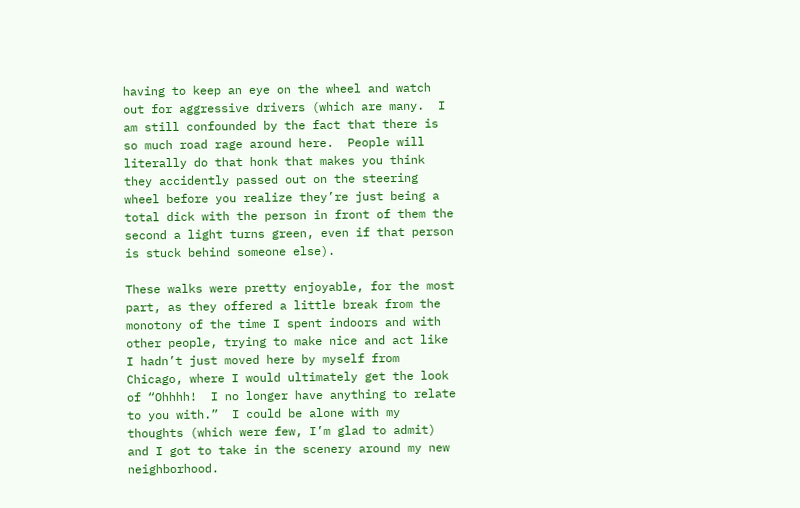having to keep an eye on the wheel and watch out for aggressive drivers (which are many.  I am still confounded by the fact that there is so much road rage around here.  People will literally do that honk that makes you think they accidently passed out on the steering wheel before you realize they’re just being a total dick with the person in front of them the second a light turns green, even if that person is stuck behind someone else).

These walks were pretty enjoyable, for the most part, as they offered a little break from the monotony of the time I spent indoors and with other people, trying to make nice and act like I hadn’t just moved here by myself from Chicago, where I would ultimately get the look of “Ohhhh!  I no longer have anything to relate to you with.”  I could be alone with my thoughts (which were few, I’m glad to admit) and I got to take in the scenery around my new neighborhood.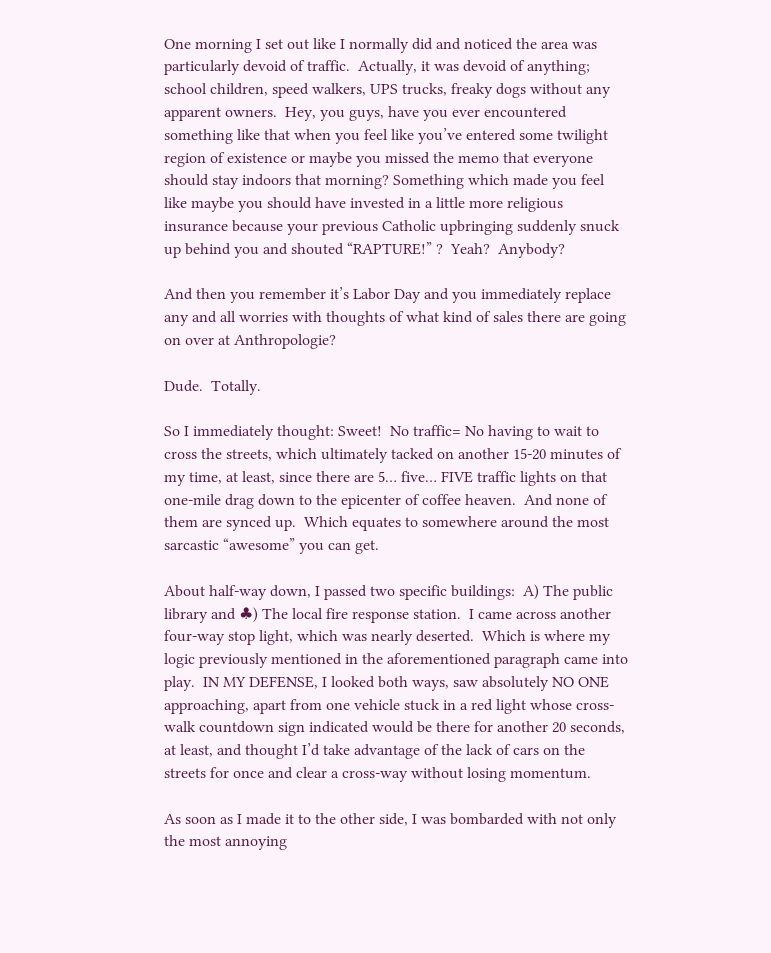One morning I set out like I normally did and noticed the area was particularly devoid of traffic.  Actually, it was devoid of anything; school children, speed walkers, UPS trucks, freaky dogs without any apparent owners.  Hey, you guys, have you ever encountered something like that when you feel like you’ve entered some twilight region of existence or maybe you missed the memo that everyone should stay indoors that morning? Something which made you feel like maybe you should have invested in a little more religious insurance because your previous Catholic upbringing suddenly snuck up behind you and shouted “RAPTURE!” ?  Yeah?  Anybody?

And then you remember it’s Labor Day and you immediately replace any and all worries with thoughts of what kind of sales there are going on over at Anthropologie?

Dude.  Totally.

So I immediately thought: Sweet!  No traffic= No having to wait to cross the streets, which ultimately tacked on another 15-20 minutes of my time, at least, since there are 5… five… FIVE traffic lights on that one-mile drag down to the epicenter of coffee heaven.  And none of them are synced up.  Which equates to somewhere around the most sarcastic “awesome” you can get.

About half-way down, I passed two specific buildings:  A) The public library and ♣) The local fire response station.  I came across another four-way stop light, which was nearly deserted.  Which is where my logic previously mentioned in the aforementioned paragraph came into play.  IN MY DEFENSE, I looked both ways, saw absolutely NO ONE approaching, apart from one vehicle stuck in a red light whose cross-walk countdown sign indicated would be there for another 20 seconds, at least, and thought I’d take advantage of the lack of cars on the streets for once and clear a cross-way without losing momentum.

As soon as I made it to the other side, I was bombarded with not only the most annoying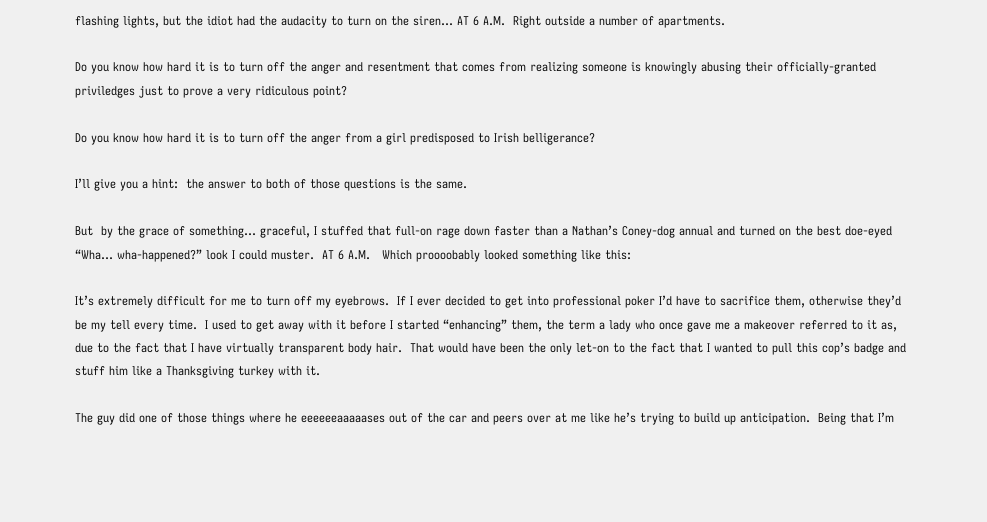flashing lights, but the idiot had the audacity to turn on the siren… AT 6 A.M.  Right outside a number of apartments.

Do you know how hard it is to turn off the anger and resentment that comes from realizing someone is knowingly abusing their officially-granted priviledges just to prove a very ridiculous point?

Do you know how hard it is to turn off the anger from a girl predisposed to Irish belligerance?

I’ll give you a hint:  the answer to both of those questions is the same.

But  by the grace of something… graceful, I stuffed that full-on rage down faster than a Nathan’s Coney-dog annual and turned on the best doe-eyed “Wha… wha-happened?” look I could muster.  AT 6 A.M.   Which proooobably looked something like this:

It’s extremely difficult for me to turn off my eyebrows.  If I ever decided to get into professional poker I’d have to sacrifice them, otherwise they’d be my tell every time.  I used to get away with it before I started “enhancing” them, the term a lady who once gave me a makeover referred to it as, due to the fact that I have virtually transparent body hair.  That would have been the only let-on to the fact that I wanted to pull this cop’s badge and stuff him like a Thanksgiving turkey with it.

The guy did one of those things where he eeeeeeaaaaases out of the car and peers over at me like he’s trying to build up anticipation.  Being that I’m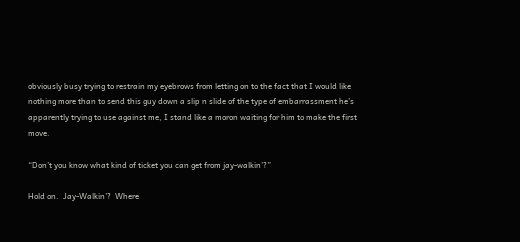obviously busy trying to restrain my eyebrows from letting on to the fact that I would like nothing more than to send this guy down a slip n slide of the type of embarrassment he’s apparently trying to use against me, I stand like a moron waiting for him to make the first move.

“Don’t you know what kind of ticket you can get from jay-walkin’?”

Hold on.  Jay-Walkin’?  Where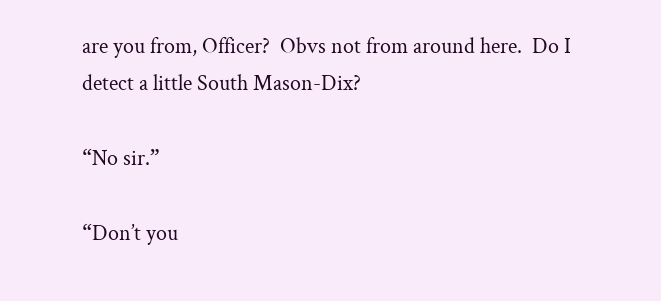are you from, Officer?  Obvs not from around here.  Do I detect a little South Mason-Dix?

“No sir.”

“Don’t you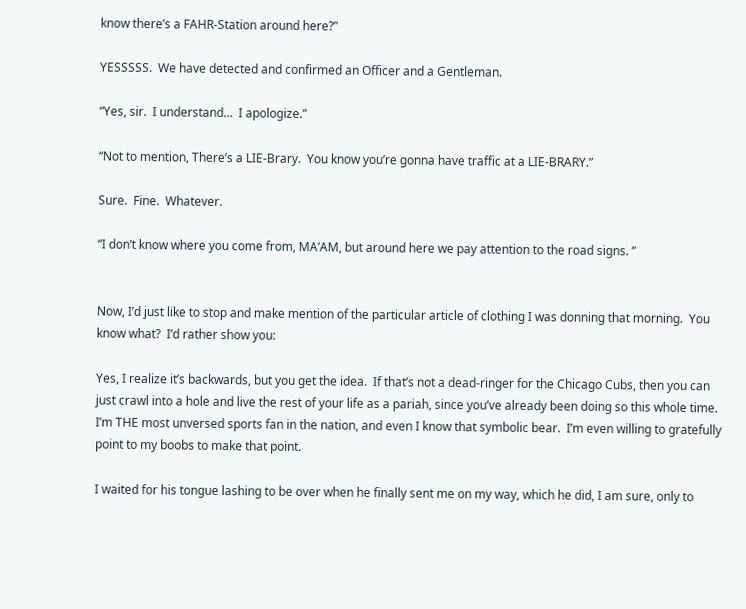know there’s a FAHR-Station around here?”

YESSSSS.  We have detected and confirmed an Officer and a Gentleman.

“Yes, sir.  I understand…  I apologize.”

“Not to mention, There’s a LIE-Brary.  You know you’re gonna have traffic at a LIE-BRARY.”

Sure.  Fine.  Whatever.

“I don’t know where you come from, MA’AM, but around here we pay attention to the road signs. ”


Now, I’d just like to stop and make mention of the particular article of clothing I was donning that morning.  You know what?  I’d rather show you:

Yes, I realize it’s backwards, but you get the idea.  If that’s not a dead-ringer for the Chicago Cubs, then you can just crawl into a hole and live the rest of your life as a pariah, since you’ve already been doing so this whole time.  I’m THE most unversed sports fan in the nation, and even I know that symbolic bear.  I’m even willing to gratefully point to my boobs to make that point.

I waited for his tongue lashing to be over when he finally sent me on my way, which he did, I am sure, only to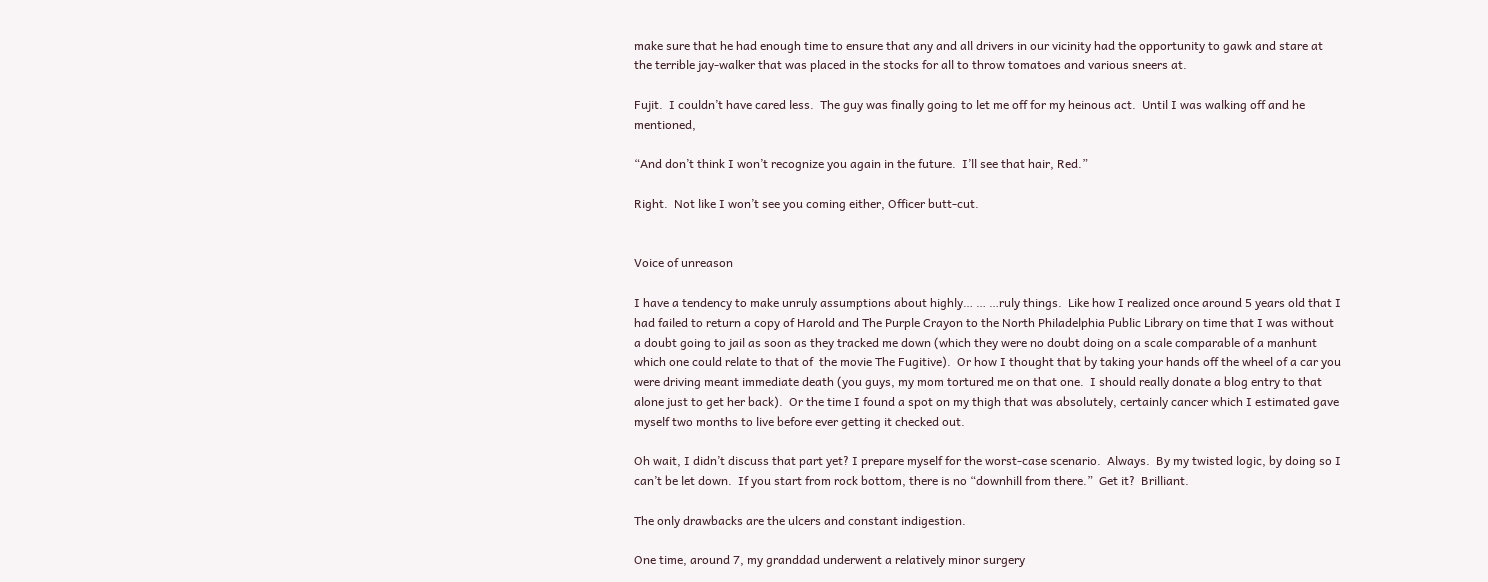make sure that he had enough time to ensure that any and all drivers in our vicinity had the opportunity to gawk and stare at the terrible jay-walker that was placed in the stocks for all to throw tomatoes and various sneers at.

Fujit.  I couldn’t have cared less.  The guy was finally going to let me off for my heinous act.  Until I was walking off and he mentioned,

“And don’t think I won’t recognize you again in the future.  I’ll see that hair, Red.”

Right.  Not like I won’t see you coming either, Officer butt-cut.


Voice of unreason

I have a tendency to make unruly assumptions about highly… … …ruly things.  Like how I realized once around 5 years old that I had failed to return a copy of Harold and The Purple Crayon to the North Philadelphia Public Library on time that I was without a doubt going to jail as soon as they tracked me down (which they were no doubt doing on a scale comparable of a manhunt which one could relate to that of  the movie The Fugitive).  Or how I thought that by taking your hands off the wheel of a car you were driving meant immediate death (you guys, my mom tortured me on that one.  I should really donate a blog entry to that alone just to get her back).  Or the time I found a spot on my thigh that was absolutely, certainly cancer which I estimated gave myself two months to live before ever getting it checked out.

Oh wait, I didn’t discuss that part yet? I prepare myself for the worst-case scenario.  Always.  By my twisted logic, by doing so I can’t be let down.  If you start from rock bottom, there is no “downhill from there.”  Get it?  Brilliant.

The only drawbacks are the ulcers and constant indigestion.

One time, around 7, my granddad underwent a relatively minor surgery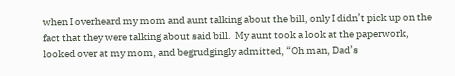when I overheard my mom and aunt talking about the bill, only I didn’t pick up on the fact that they were talking about said bill.  My aunt took a look at the paperwork, looked over at my mom, and begrudgingly admitted, “Oh man, Dad’s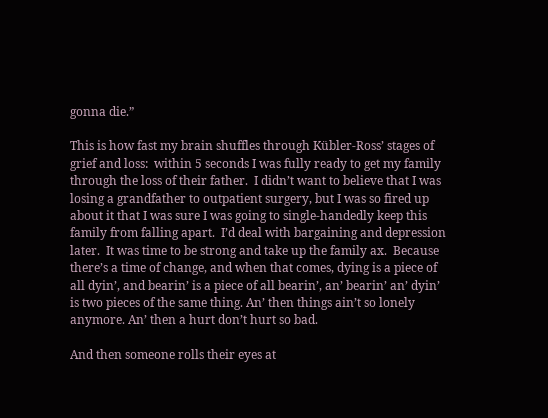gonna die.”

This is how fast my brain shuffles through Kübler-Ross’ stages of grief and loss:  within 5 seconds I was fully ready to get my family through the loss of their father.  I didn’t want to believe that I was losing a grandfather to outpatient surgery, but I was so fired up about it that I was sure I was going to single-handedly keep this family from falling apart.  I’d deal with bargaining and depression later.  It was time to be strong and take up the family ax.  Because there’s a time of change, and when that comes, dying is a piece of all dyin’, and bearin’ is a piece of all bearin’, an’ bearin’ an’ dyin’ is two pieces of the same thing. An’ then things ain’t so lonely anymore. An’ then a hurt don’t hurt so bad.

And then someone rolls their eyes at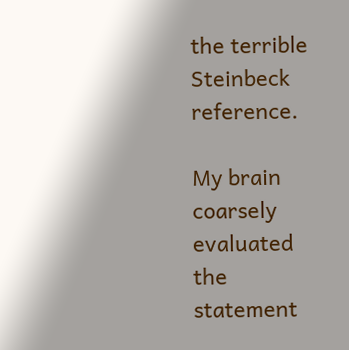the terrible Steinbeck reference.

My brain coarsely evaluated the statement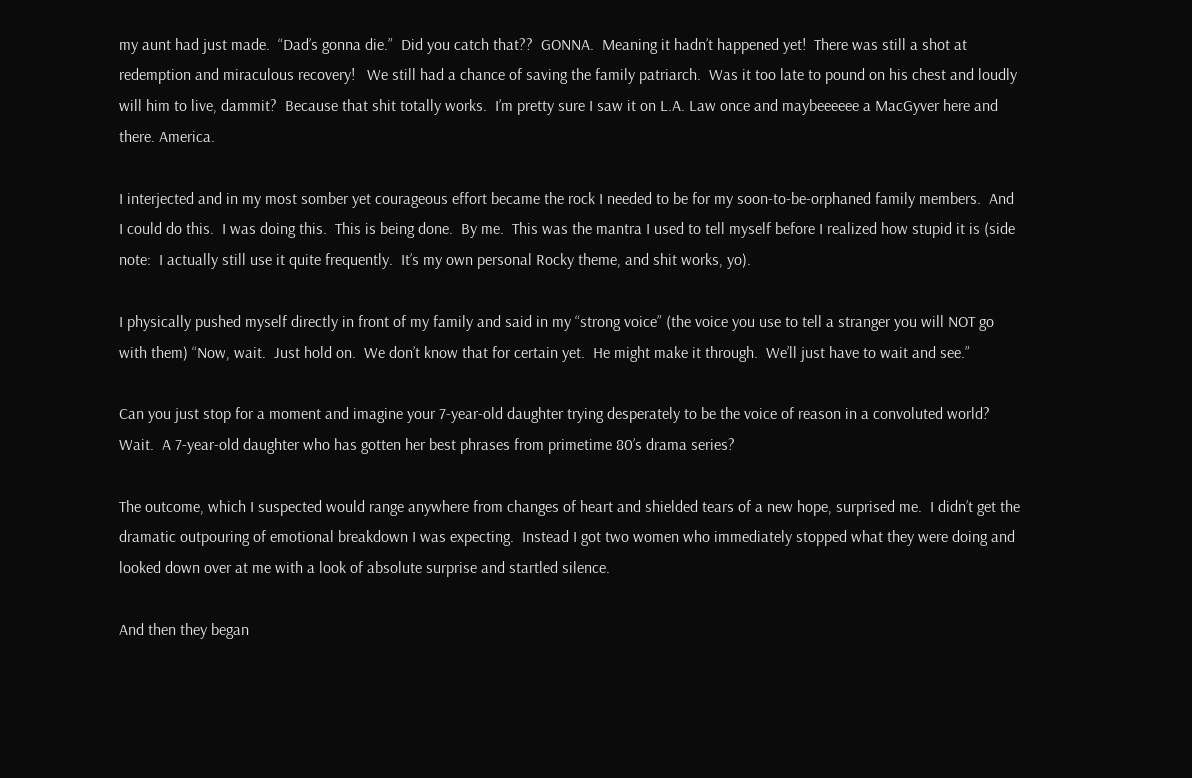my aunt had just made.  “Dad’s gonna die.”  Did you catch that??  GONNA.  Meaning it hadn’t happened yet!  There was still a shot at redemption and miraculous recovery!   We still had a chance of saving the family patriarch.  Was it too late to pound on his chest and loudly will him to live, dammit?  Because that shit totally works.  I’m pretty sure I saw it on L.A. Law once and maybeeeeee a MacGyver here and there. America.

I interjected and in my most somber yet courageous effort became the rock I needed to be for my soon-to-be-orphaned family members.  And I could do this.  I was doing this.  This is being done.  By me.  This was the mantra I used to tell myself before I realized how stupid it is (side note:  I actually still use it quite frequently.  It’s my own personal Rocky theme, and shit works, yo).

I physically pushed myself directly in front of my family and said in my “strong voice” (the voice you use to tell a stranger you will NOT go with them) “Now, wait.  Just hold on.  We don’t know that for certain yet.  He might make it through.  We’ll just have to wait and see.”

Can you just stop for a moment and imagine your 7-year-old daughter trying desperately to be the voice of reason in a convoluted world?  Wait.  A 7-year-old daughter who has gotten her best phrases from primetime 80’s drama series?

The outcome, which I suspected would range anywhere from changes of heart and shielded tears of a new hope, surprised me.  I didn’t get the dramatic outpouring of emotional breakdown I was expecting.  Instead I got two women who immediately stopped what they were doing and looked down over at me with a look of absolute surprise and startled silence.

And then they began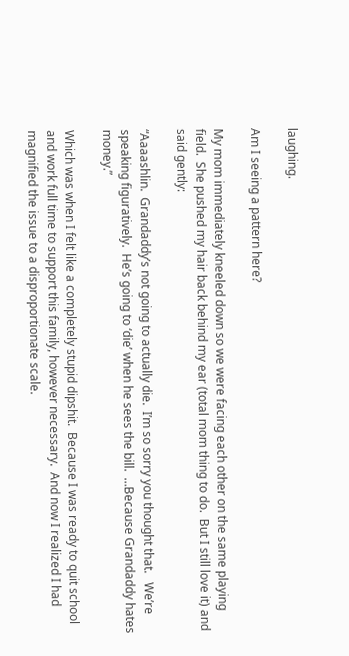laughing.

Am I seeing a pattern here?

My mom immediately kneeled down so we were facing each other on the same playing field.  She pushed my hair back behind my ear (total mom thing to do.  But I still love it) and said gently:

“Aaaashlin.  Grandaddy’s not going to actually die.  I’m so sorry you thought that.   We’re speaking figuratively.  He’s going to ‘die’ when he sees the bill.  …Because Grandaddy hates money.”

Which was when I felt like a completely stupid dipshit.  Because I was ready to quit school and work full time to support this family, however necessary.  And now I realized I had magnified the issue to a disproportionate scale.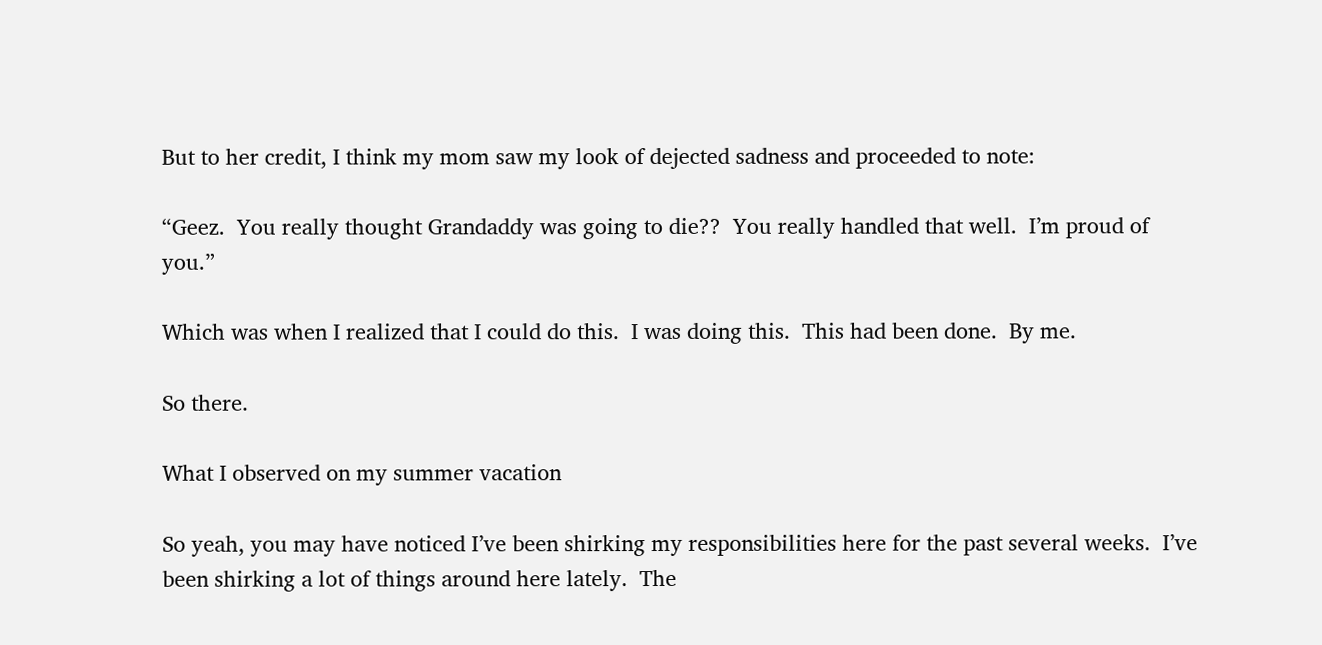But to her credit, I think my mom saw my look of dejected sadness and proceeded to note:

“Geez.  You really thought Grandaddy was going to die??  You really handled that well.  I’m proud of you.”

Which was when I realized that I could do this.  I was doing this.  This had been done.  By me.

So there.

What I observed on my summer vacation

So yeah, you may have noticed I’ve been shirking my responsibilities here for the past several weeks.  I’ve been shirking a lot of things around here lately.  The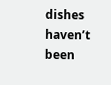dishes haven’t been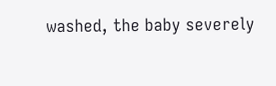washed, the baby severely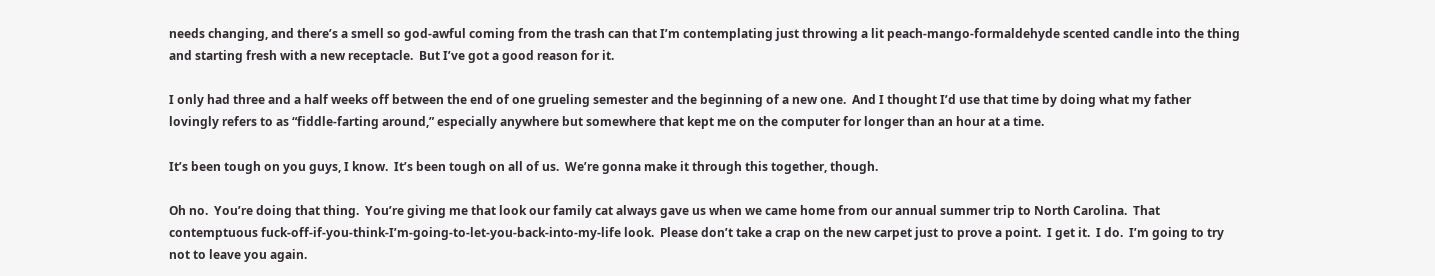needs changing, and there’s a smell so god-awful coming from the trash can that I’m contemplating just throwing a lit peach-mango-formaldehyde scented candle into the thing and starting fresh with a new receptacle.  But I’ve got a good reason for it.

I only had three and a half weeks off between the end of one grueling semester and the beginning of a new one.  And I thought I’d use that time by doing what my father lovingly refers to as “fiddle-farting around,” especially anywhere but somewhere that kept me on the computer for longer than an hour at a time.

It’s been tough on you guys, I know.  It’s been tough on all of us.  We’re gonna make it through this together, though.

Oh no.  You’re doing that thing.  You’re giving me that look our family cat always gave us when we came home from our annual summer trip to North Carolina.  That contemptuous fuck-off-if-you-think-I’m-going-to-let-you-back-into-my-life look.  Please don’t take a crap on the new carpet just to prove a point.  I get it.  I do.  I’m going to try not to leave you again.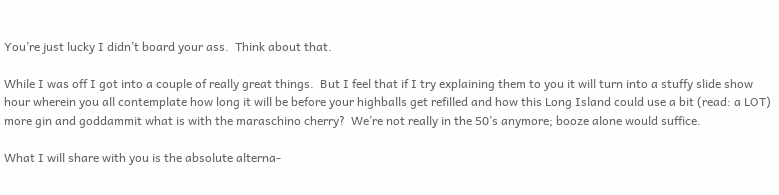You’re just lucky I didn’t board your ass.  Think about that.

While I was off I got into a couple of really great things.  But I feel that if I try explaining them to you it will turn into a stuffy slide show hour wherein you all contemplate how long it will be before your highballs get refilled and how this Long Island could use a bit (read: a LOT) more gin and goddammit what is with the maraschino cherry?  We’re not really in the 50’s anymore; booze alone would suffice.

What I will share with you is the absolute alterna-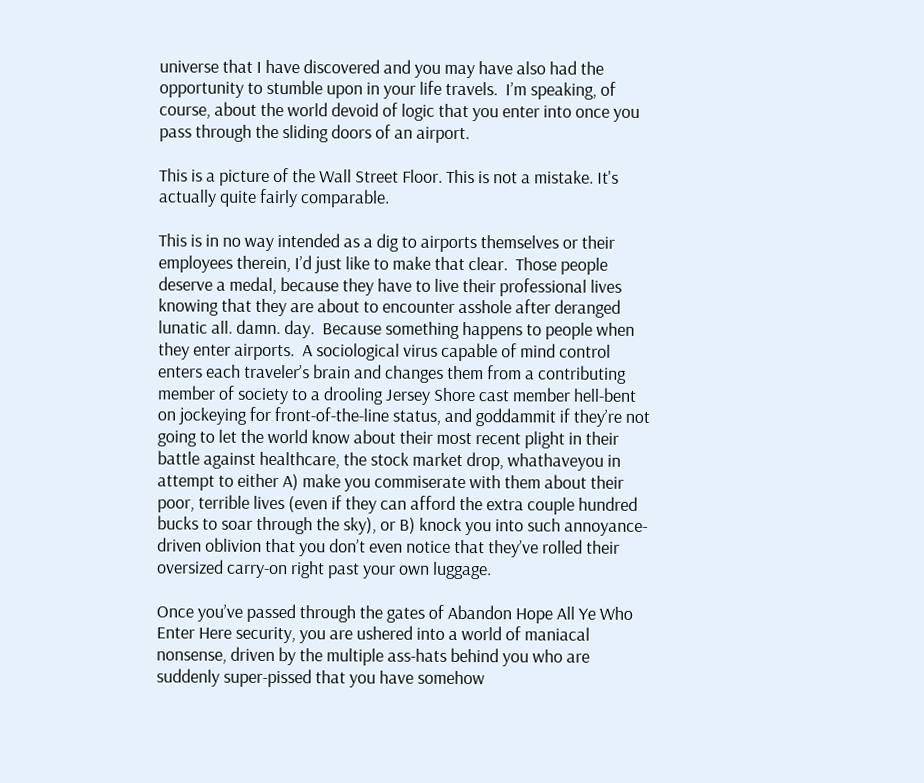universe that I have discovered and you may have also had the opportunity to stumble upon in your life travels.  I’m speaking, of course, about the world devoid of logic that you enter into once you pass through the sliding doors of an airport.

This is a picture of the Wall Street Floor. This is not a mistake. It's actually quite fairly comparable.

This is in no way intended as a dig to airports themselves or their employees therein, I’d just like to make that clear.  Those people deserve a medal, because they have to live their professional lives knowing that they are about to encounter asshole after deranged lunatic all. damn. day.  Because something happens to people when they enter airports.  A sociological virus capable of mind control enters each traveler’s brain and changes them from a contributing member of society to a drooling Jersey Shore cast member hell-bent on jockeying for front-of-the-line status, and goddammit if they’re not going to let the world know about their most recent plight in their battle against healthcare, the stock market drop, whathaveyou in attempt to either A) make you commiserate with them about their poor, terrible lives (even if they can afford the extra couple hundred bucks to soar through the sky), or B) knock you into such annoyance-driven oblivion that you don’t even notice that they’ve rolled their oversized carry-on right past your own luggage.

Once you’ve passed through the gates of Abandon Hope All Ye Who Enter Here security, you are ushered into a world of maniacal nonsense, driven by the multiple ass-hats behind you who are suddenly super-pissed that you have somehow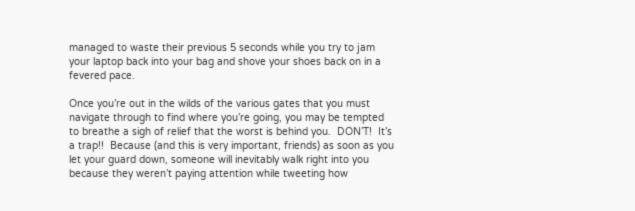managed to waste their previous 5 seconds while you try to jam your laptop back into your bag and shove your shoes back on in a fevered pace.

Once you’re out in the wilds of the various gates that you must navigate through to find where you’re going, you may be tempted to breathe a sigh of relief that the worst is behind you.  DON’T!  It’s a trap!!  Because (and this is very important, friends) as soon as you let your guard down, someone will inevitably walk right into you because they weren’t paying attention while tweeting how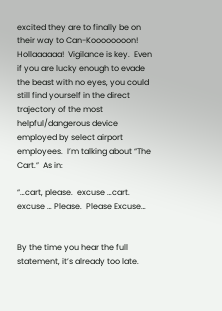excited they are to finally be on their way to Can-Koooooooon!  Hollaaaaaa!  Vigilance is key.  Even if you are lucky enough to evade the beast with no eyes, you could still find yourself in the direct trajectory of the most helpful/dangerous device employed by select airport employees.  I’m talking about “The Cart.”  As in:

“…cart, please.  excuse …cart.  excuse … Please.  Please Excuse…


By the time you hear the full statement, it’s already too late.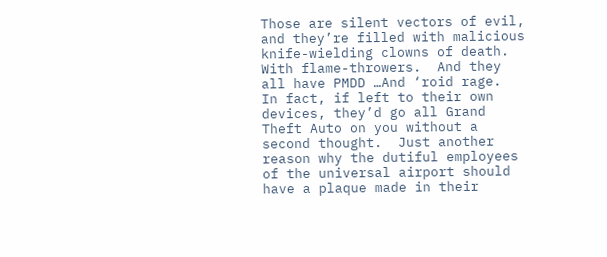Those are silent vectors of evil, and they’re filled with malicious knife-wielding clowns of death.  With flame-throwers.  And they all have PMDD …And ‘roid rage.  In fact, if left to their own devices, they’d go all Grand Theft Auto on you without a second thought.  Just another reason why the dutiful employees of the universal airport should have a plaque made in their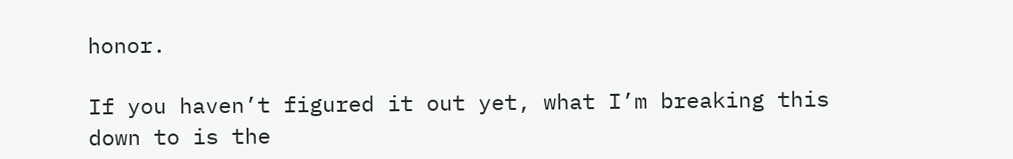honor.

If you haven’t figured it out yet, what I’m breaking this down to is the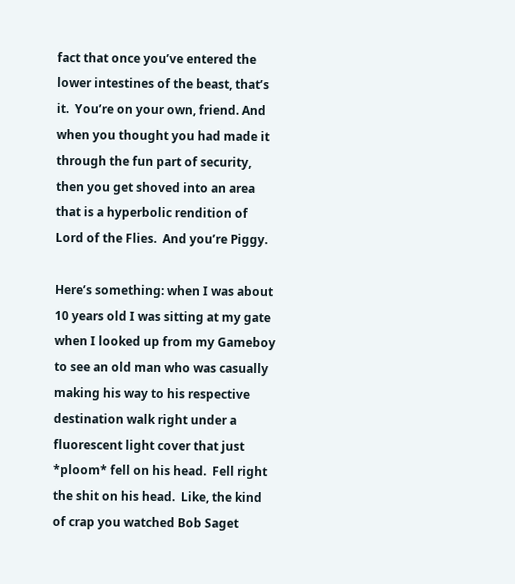fact that once you’ve entered the lower intestines of the beast, that’s it.  You’re on your own, friend. And when you thought you had made it through the fun part of security, then you get shoved into an area that is a hyperbolic rendition of Lord of the Flies.  And you’re Piggy.

Here’s something: when I was about 10 years old I was sitting at my gate when I looked up from my Gameboy to see an old man who was casually making his way to his respective destination walk right under a fluorescent light cover that just *ploom* fell on his head.  Fell right the shit on his head.  Like, the kind of crap you watched Bob Saget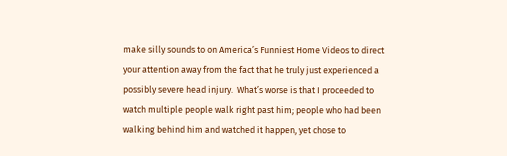make silly sounds to on America’s Funniest Home Videos to direct your attention away from the fact that he truly just experienced a possibly severe head injury.  What’s worse is that I proceeded to watch multiple people walk right past him; people who had been walking behind him and watched it happen, yet chose to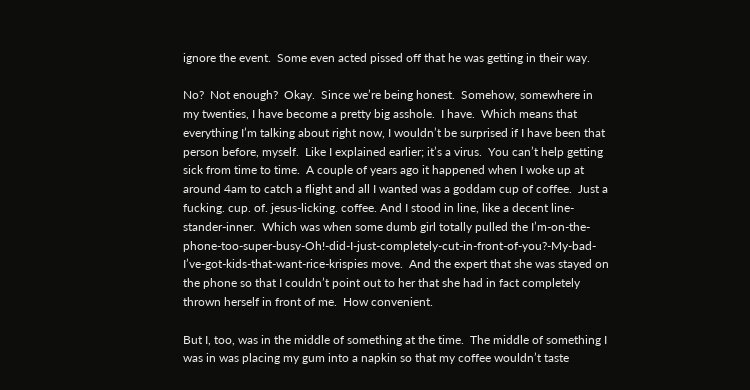ignore the event.  Some even acted pissed off that he was getting in their way.

No?  Not enough?  Okay.  Since we’re being honest.  Somehow, somewhere in my twenties, I have become a pretty big asshole.  I have.  Which means that everything I’m talking about right now, I wouldn’t be surprised if I have been that person before, myself.  Like I explained earlier; it’s a virus.  You can’t help getting sick from time to time.  A couple of years ago it happened when I woke up at around 4am to catch a flight and all I wanted was a goddam cup of coffee.  Just a fucking. cup. of. jesus-licking. coffee. And I stood in line, like a decent line-stander-inner.  Which was when some dumb girl totally pulled the I’m-on-the-phone-too-super-busy-Oh!-did-I-just-completely-cut-in-front-of-you?-My-bad-I’ve-got-kids-that-want-rice-krispies move.  And the expert that she was stayed on the phone so that I couldn’t point out to her that she had in fact completely thrown herself in front of me.  How convenient.

But I, too, was in the middle of something at the time.  The middle of something I was in was placing my gum into a napkin so that my coffee wouldn’t taste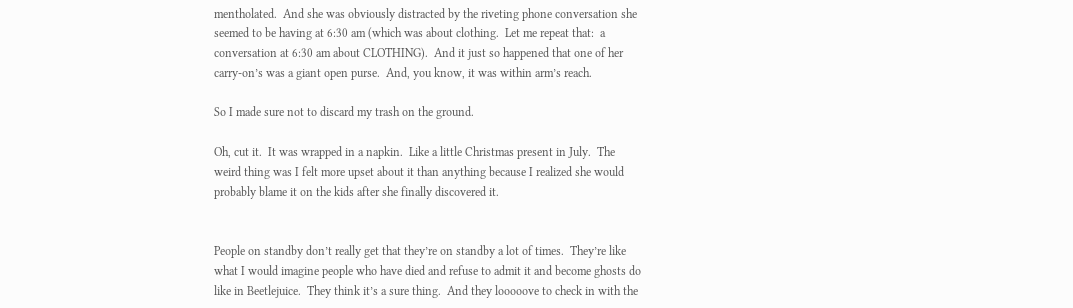mentholated.  And she was obviously distracted by the riveting phone conversation she seemed to be having at 6:30 am (which was about clothing.  Let me repeat that:  a conversation at 6:30 am about CLOTHING).  And it just so happened that one of her carry-on’s was a giant open purse.  And, you know, it was within arm’s reach.

So I made sure not to discard my trash on the ground.

Oh, cut it.  It was wrapped in a napkin.  Like a little Christmas present in July.  The weird thing was I felt more upset about it than anything because I realized she would probably blame it on the kids after she finally discovered it.


People on standby don’t really get that they’re on standby a lot of times.  They’re like what I would imagine people who have died and refuse to admit it and become ghosts do like in Beetlejuice.  They think it’s a sure thing.  And they looooove to check in with the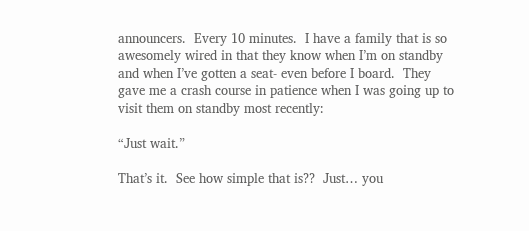announcers.  Every 10 minutes.  I have a family that is so awesomely wired in that they know when I’m on standby and when I’ve gotten a seat- even before I board.  They gave me a crash course in patience when I was going up to visit them on standby most recently:

“Just wait.”

That’s it.  See how simple that is??  Just… you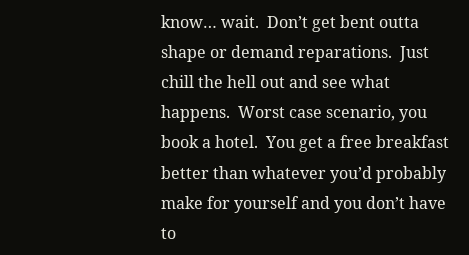know… wait.  Don’t get bent outta shape or demand reparations.  Just chill the hell out and see what happens.  Worst case scenario, you book a hotel.  You get a free breakfast better than whatever you’d probably make for yourself and you don’t have to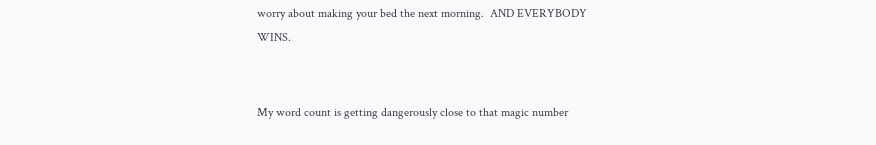worry about making your bed the next morning.  AND EVERYBODY WINS.


My word count is getting dangerously close to that magic number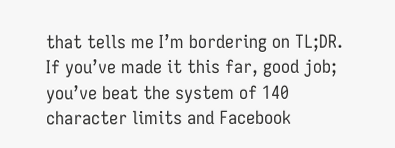that tells me I’m bordering on TL;DR.  If you’ve made it this far, good job; you’ve beat the system of 140 character limits and Facebook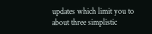updates which limit you to about three simplistic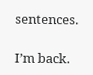sentences.

I’m back.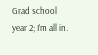Grad school year 2; I’m all in.